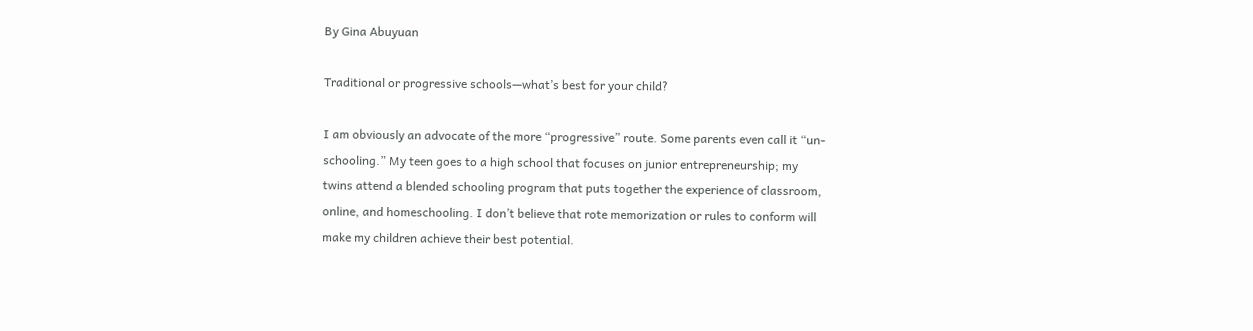By Gina Abuyuan

Traditional or progressive schools—what’s best for your child?

I am obviously an advocate of the more “progressive” route. Some parents even call it “un-schooling.” My teen goes to a high school that focuses on junior entrepreneurship; my twins attend a blended schooling program that puts together the experience of classroom, online, and homeschooling. I don’t believe that rote memorization or rules to conform will make my children achieve their best potential.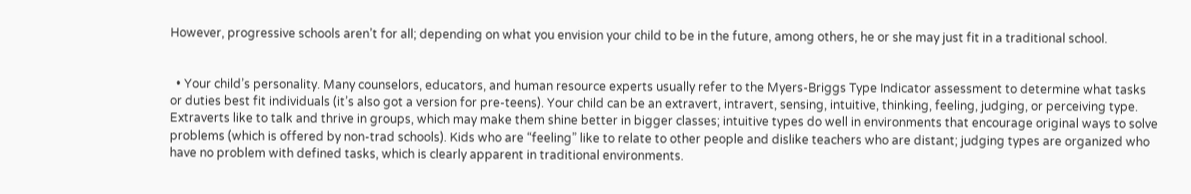However, progressive schools aren’t for all; depending on what you envision your child to be in the future, among others, he or she may just fit in a traditional school.


  • Your child’s personality. Many counselors, educators, and human resource experts usually refer to the Myers-Briggs Type Indicator assessment to determine what tasks or duties best fit individuals (it’s also got a version for pre-teens). Your child can be an extravert, intravert, sensing, intuitive, thinking, feeling, judging, or perceiving type. Extraverts like to talk and thrive in groups, which may make them shine better in bigger classes; intuitive types do well in environments that encourage original ways to solve problems (which is offered by non-trad schools). Kids who are “feeling” like to relate to other people and dislike teachers who are distant; judging types are organized who have no problem with defined tasks, which is clearly apparent in traditional environments.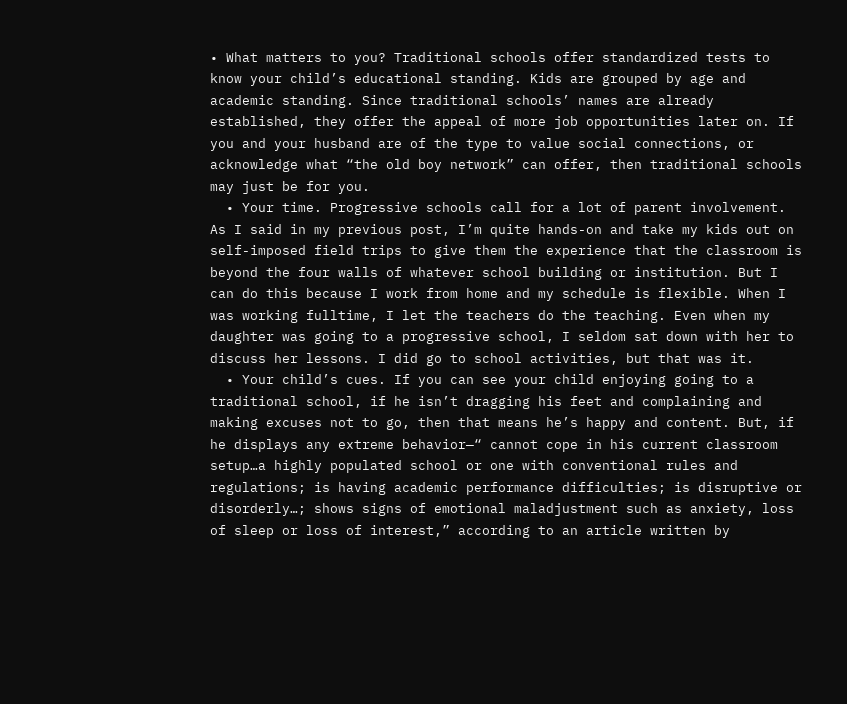• What matters to you? Traditional schools offer standardized tests to know your child’s educational standing. Kids are grouped by age and academic standing. Since traditional schools’ names are already established, they offer the appeal of more job opportunities later on. If you and your husband are of the type to value social connections, or acknowledge what “the old boy network” can offer, then traditional schools may just be for you.
  • Your time. Progressive schools call for a lot of parent involvement. As I said in my previous post, I’m quite hands-on and take my kids out on self-imposed field trips to give them the experience that the classroom is beyond the four walls of whatever school building or institution. But I can do this because I work from home and my schedule is flexible. When I was working fulltime, I let the teachers do the teaching. Even when my daughter was going to a progressive school, I seldom sat down with her to discuss her lessons. I did go to school activities, but that was it.
  • Your child’s cues. If you can see your child enjoying going to a traditional school, if he isn’t dragging his feet and complaining and making excuses not to go, then that means he’s happy and content. But, if he displays any extreme behavior—“ cannot cope in his current classroom setup…a highly populated school or one with conventional rules and regulations; is having academic performance difficulties; is disruptive or disorderly…; shows signs of emotional maladjustment such as anxiety, loss of sleep or loss of interest,” according to an article written by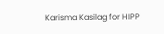Karisma Kasilag for HIPP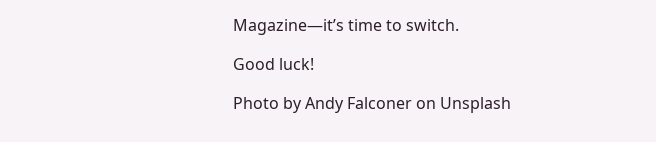Magazine—it’s time to switch.

Good luck!

Photo by Andy Falconer on Unsplash